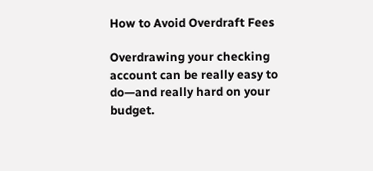How to Avoid Overdraft Fees

Overdrawing your checking account can be really easy to do—and really hard on your budget.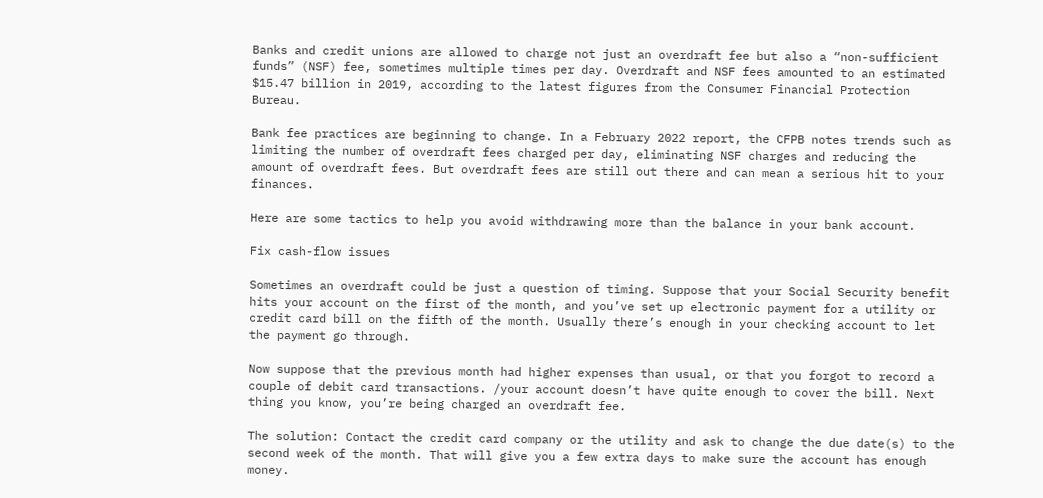Banks and credit unions are allowed to charge not just an overdraft fee but also a “non-sufficient funds” (NSF) fee, sometimes multiple times per day. Overdraft and NSF fees amounted to an estimated $15.47 billion in 2019, according to the latest figures from the Consumer Financial Protection Bureau.

Bank fee practices are beginning to change. In a February 2022 report, the CFPB notes trends such as limiting the number of overdraft fees charged per day, eliminating NSF charges and reducing the amount of overdraft fees. But overdraft fees are still out there and can mean a serious hit to your finances.

Here are some tactics to help you avoid withdrawing more than the balance in your bank account.

Fix cash-flow issues

Sometimes an overdraft could be just a question of timing. Suppose that your Social Security benefit hits your account on the first of the month, and you’ve set up electronic payment for a utility or credit card bill on the fifth of the month. Usually there’s enough in your checking account to let the payment go through.

Now suppose that the previous month had higher expenses than usual, or that you forgot to record a couple of debit card transactions. /your account doesn’t have quite enough to cover the bill. Next thing you know, you’re being charged an overdraft fee.

The solution: Contact the credit card company or the utility and ask to change the due date(s) to the second week of the month. That will give you a few extra days to make sure the account has enough money.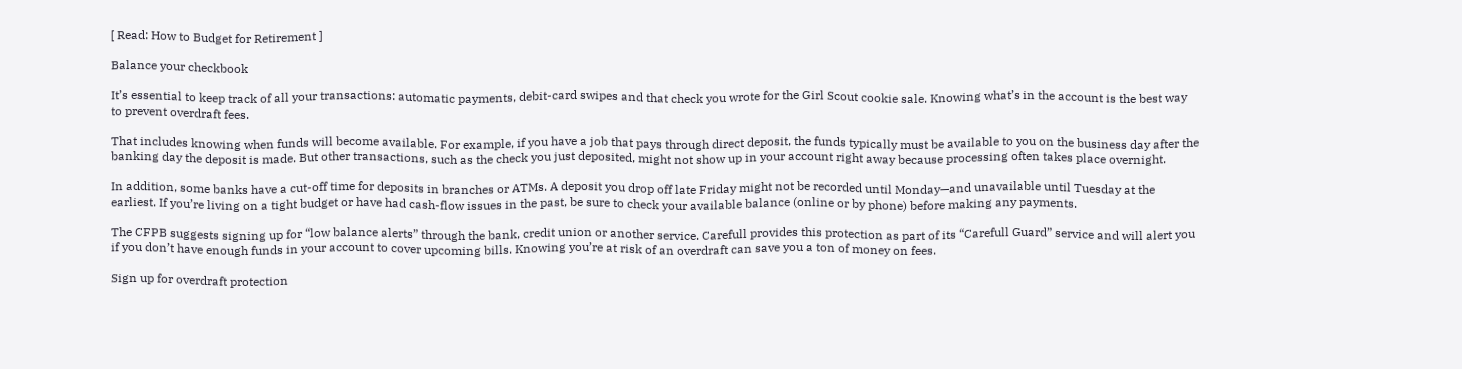[ Read: How to Budget for Retirement ]

Balance your checkbook

It’s essential to keep track of all your transactions: automatic payments, debit-card swipes and that check you wrote for the Girl Scout cookie sale. Knowing what’s in the account is the best way to prevent overdraft fees.

That includes knowing when funds will become available. For example, if you have a job that pays through direct deposit, the funds typically must be available to you on the business day after the banking day the deposit is made. But other transactions, such as the check you just deposited, might not show up in your account right away because processing often takes place overnight.

In addition, some banks have a cut-off time for deposits in branches or ATMs. A deposit you drop off late Friday might not be recorded until Monday—and unavailable until Tuesday at the earliest. If you’re living on a tight budget or have had cash-flow issues in the past, be sure to check your available balance (online or by phone) before making any payments.

The CFPB suggests signing up for “low balance alerts” through the bank, credit union or another service. Carefull provides this protection as part of its “Carefull Guard” service and will alert you if you don’t have enough funds in your account to cover upcoming bills. Knowing you’re at risk of an overdraft can save you a ton of money on fees.

Sign up for overdraft protection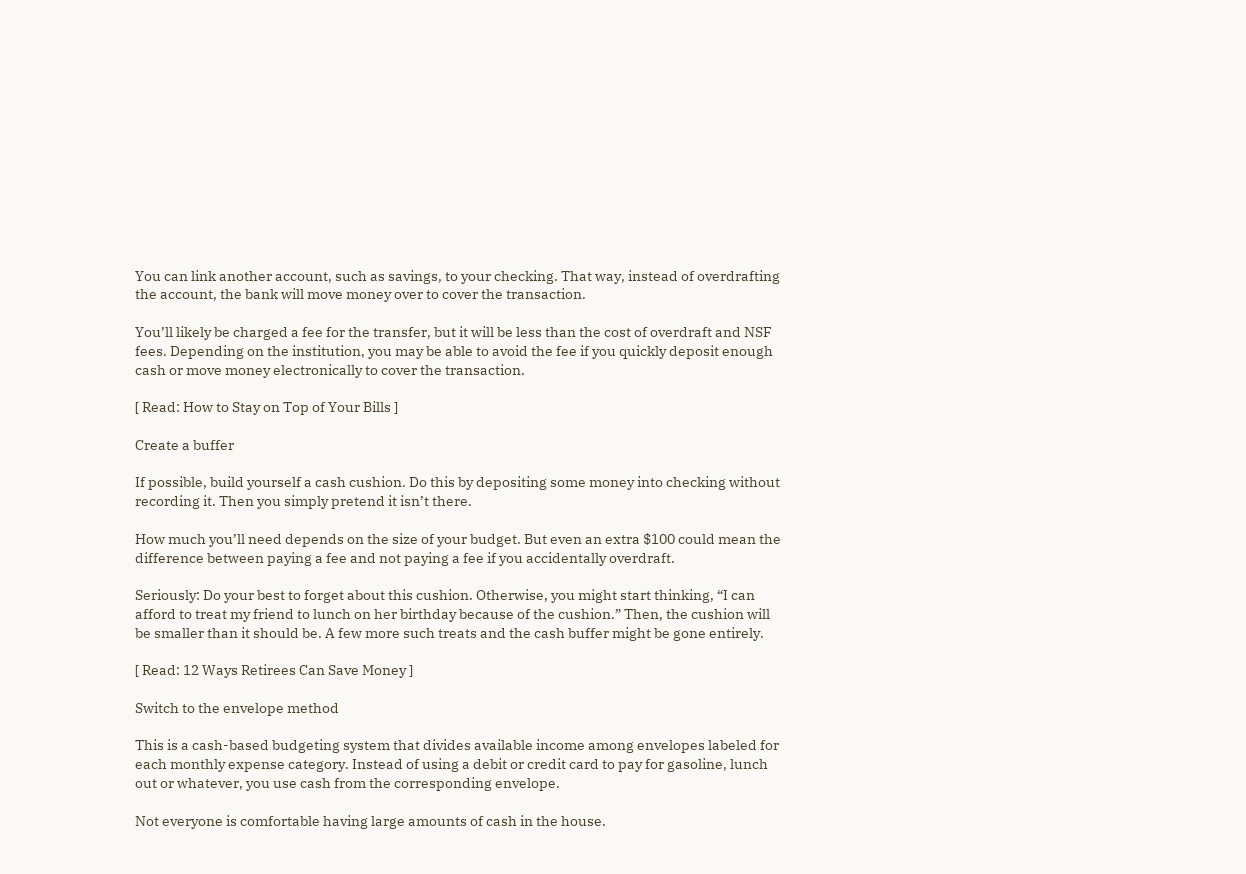You can link another account, such as savings, to your checking. That way, instead of overdrafting the account, the bank will move money over to cover the transaction.

You’ll likely be charged a fee for the transfer, but it will be less than the cost of overdraft and NSF fees. Depending on the institution, you may be able to avoid the fee if you quickly deposit enough cash or move money electronically to cover the transaction.

[ Read: How to Stay on Top of Your Bills ]

Create a buffer

If possible, build yourself a cash cushion. Do this by depositing some money into checking without recording it. Then you simply pretend it isn’t there.

How much you’ll need depends on the size of your budget. But even an extra $100 could mean the difference between paying a fee and not paying a fee if you accidentally overdraft.

Seriously: Do your best to forget about this cushion. Otherwise, you might start thinking, “I can afford to treat my friend to lunch on her birthday because of the cushion.” Then, the cushion will be smaller than it should be. A few more such treats and the cash buffer might be gone entirely.

[ Read: 12 Ways Retirees Can Save Money ]

Switch to the envelope method

This is a cash-based budgeting system that divides available income among envelopes labeled for each monthly expense category. Instead of using a debit or credit card to pay for gasoline, lunch out or whatever, you use cash from the corresponding envelope.

Not everyone is comfortable having large amounts of cash in the house.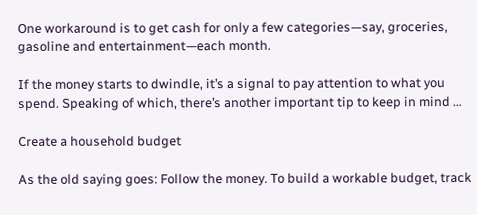One workaround is to get cash for only a few categories—say, groceries, gasoline and entertainment—each month.

If the money starts to dwindle, it’s a signal to pay attention to what you spend. Speaking of which, there’s another important tip to keep in mind …

Create a household budget

As the old saying goes: Follow the money. To build a workable budget, track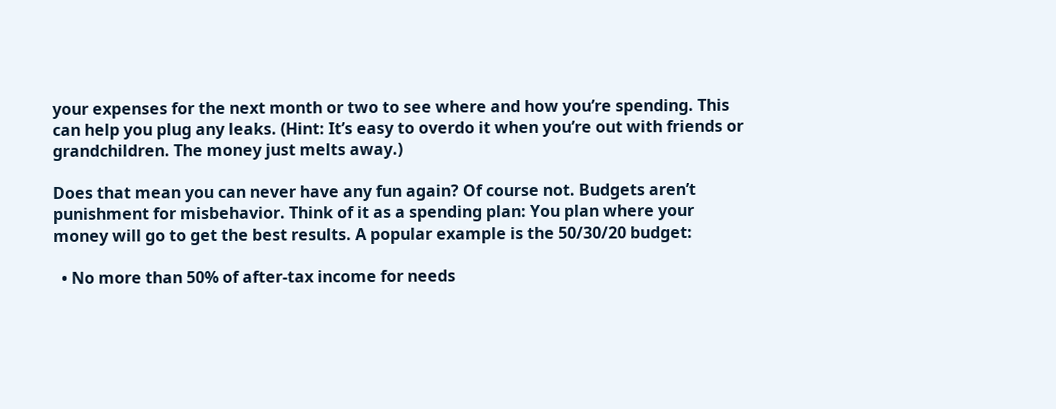your expenses for the next month or two to see where and how you’re spending. This can help you plug any leaks. (Hint: It’s easy to overdo it when you’re out with friends or grandchildren. The money just melts away.)

Does that mean you can never have any fun again? Of course not. Budgets aren’t punishment for misbehavior. Think of it as a spending plan: You plan where your money will go to get the best results. A popular example is the 50/30/20 budget:

  • No more than 50% of after-tax income for needs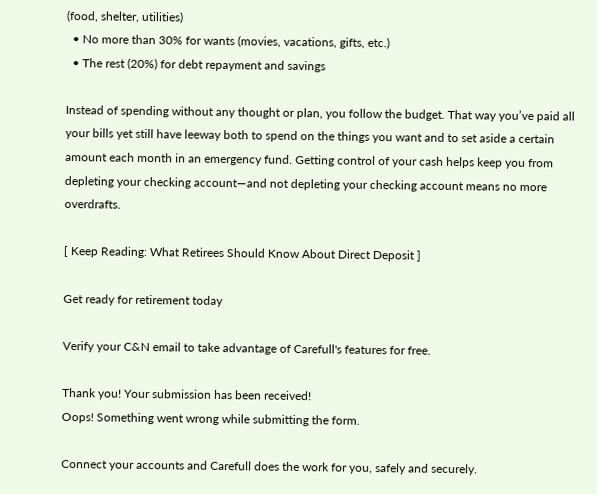(food, shelter, utilities)
  • No more than 30% for wants (movies, vacations, gifts, etc.)
  • The rest (20%) for debt repayment and savings

Instead of spending without any thought or plan, you follow the budget. That way you’ve paid all your bills yet still have leeway both to spend on the things you want and to set aside a certain amount each month in an emergency fund. Getting control of your cash helps keep you from depleting your checking account—and not depleting your checking account means no more overdrafts.

[ Keep Reading: What Retirees Should Know About Direct Deposit ]

Get ready for retirement today

Verify your C&N email to take advantage of Carefull's features for free.

Thank you! Your submission has been received!
Oops! Something went wrong while submitting the form.

Connect your accounts and Carefull does the work for you, safely and securely.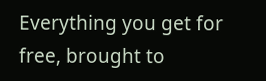Everything you get for free, brought to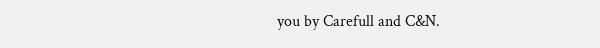you by Carefull and C&N.